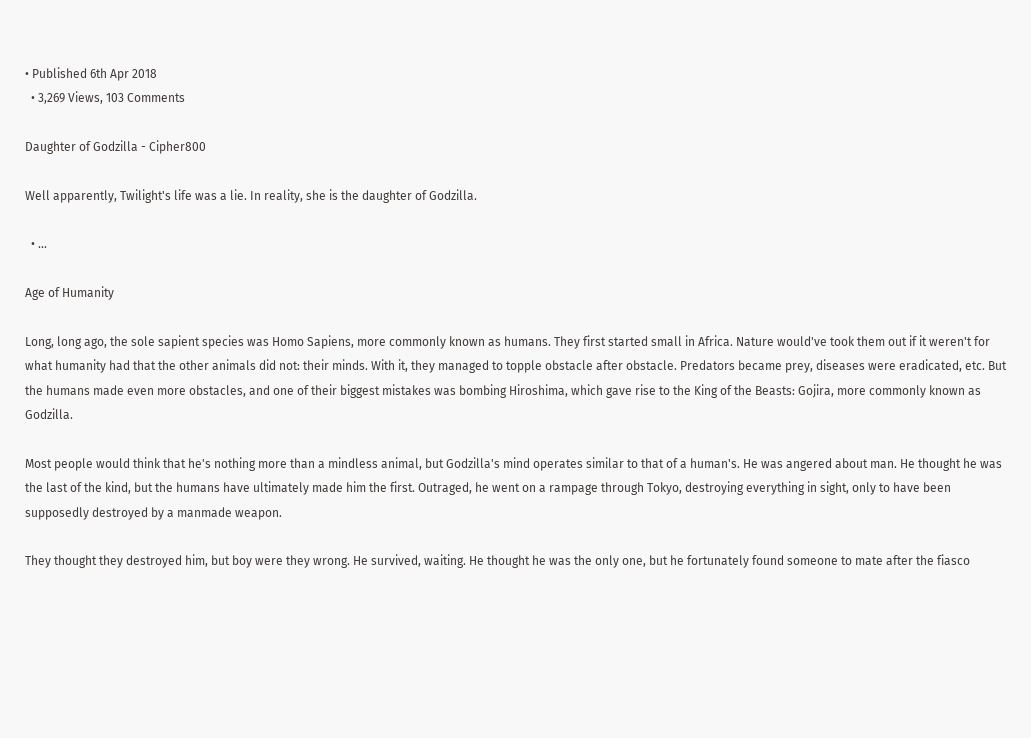• Published 6th Apr 2018
  • 3,269 Views, 103 Comments

Daughter of Godzilla - Cipher800

Well apparently, Twilight's life was a lie. In reality, she is the daughter of Godzilla.

  • ...

Age of Humanity

Long, long ago, the sole sapient species was Homo Sapiens, more commonly known as humans. They first started small in Africa. Nature would've took them out if it weren't for what humanity had that the other animals did not: their minds. With it, they managed to topple obstacle after obstacle. Predators became prey, diseases were eradicated, etc. But the humans made even more obstacles, and one of their biggest mistakes was bombing Hiroshima, which gave rise to the King of the Beasts: Gojira, more commonly known as Godzilla.

Most people would think that he's nothing more than a mindless animal, but Godzilla's mind operates similar to that of a human's. He was angered about man. He thought he was the last of the kind, but the humans have ultimately made him the first. Outraged, he went on a rampage through Tokyo, destroying everything in sight, only to have been supposedly destroyed by a manmade weapon.

They thought they destroyed him, but boy were they wrong. He survived, waiting. He thought he was the only one, but he fortunately found someone to mate after the fiasco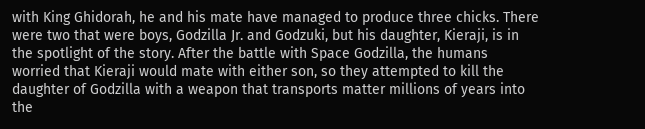with King Ghidorah, he and his mate have managed to produce three chicks. There were two that were boys, Godzilla Jr. and Godzuki, but his daughter, Kieraji, is in the spotlight of the story. After the battle with Space Godzilla, the humans worried that Kieraji would mate with either son, so they attempted to kill the daughter of Godzilla with a weapon that transports matter millions of years into the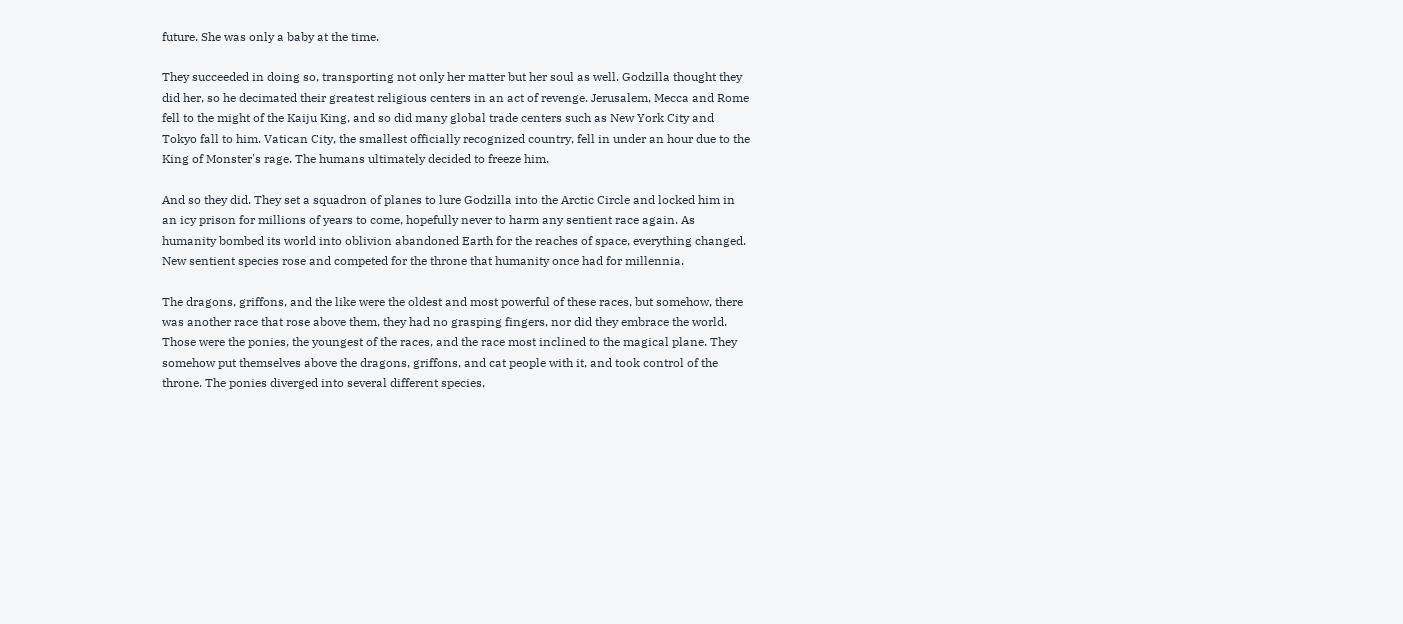future. She was only a baby at the time.

They succeeded in doing so, transporting not only her matter but her soul as well. Godzilla thought they did her, so he decimated their greatest religious centers in an act of revenge. Jerusalem, Mecca and Rome fell to the might of the Kaiju King, and so did many global trade centers such as New York City and Tokyo fall to him. Vatican City, the smallest officially recognized country, fell in under an hour due to the King of Monster's rage. The humans ultimately decided to freeze him.

And so they did. They set a squadron of planes to lure Godzilla into the Arctic Circle and locked him in an icy prison for millions of years to come, hopefully never to harm any sentient race again. As humanity bombed its world into oblivion abandoned Earth for the reaches of space, everything changed. New sentient species rose and competed for the throne that humanity once had for millennia.

The dragons, griffons, and the like were the oldest and most powerful of these races, but somehow, there was another race that rose above them, they had no grasping fingers, nor did they embrace the world. Those were the ponies, the youngest of the races, and the race most inclined to the magical plane. They somehow put themselves above the dragons, griffons, and cat people with it, and took control of the throne. The ponies diverged into several different species,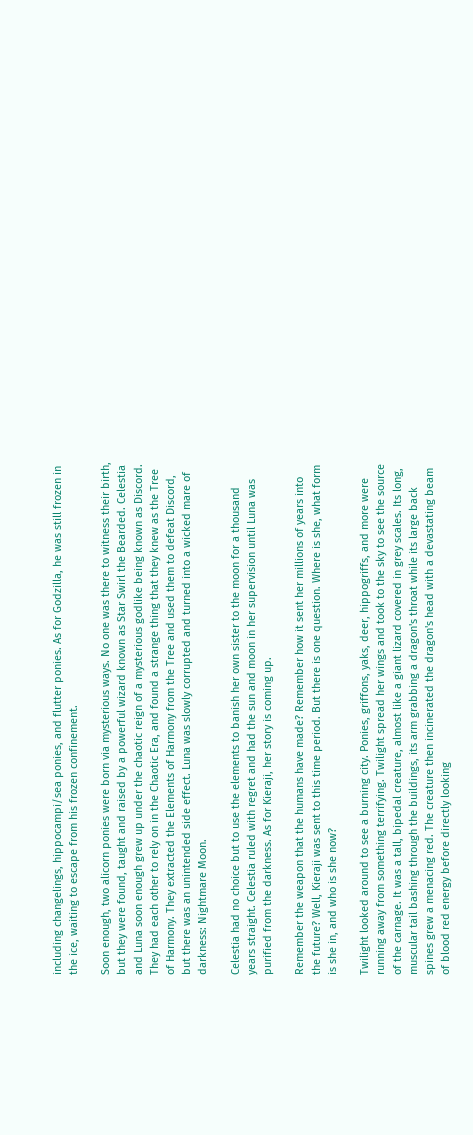including changelings, hippocampi/sea ponies, and flutter ponies. As for Godzilla, he was still frozen in the ice, waiting to escape from his frozen confinement.

Soon enough, two alicorn ponies were born via mysterious ways. No one was there to witness their birth, but they were found, taught and raised by a powerful wizard known as Star Swirl the Bearded. Celestia and Luna soon enough grew up under the chaotic reign of a mysterious godlike being known as Discord. They had each other to rely on in the Chaotic Era, and found a strange thing that they knew as the Tree of Harmony. They extracted the Elements of Harmony from the Tree and used them to defeat Discord, but there was an unintended side effect. Luna was slowly corrupted and turned into a wicked mare of darkness: Nightmare Moon.

Celestia had no choice but to use the elements to banish her own sister to the moon for a thousand years straight. Celestia ruled with regret and had the sun and moon in her supervision until Luna was purified from the darkness. As for Kieraji, her story is coming up.

Remember the weapon that the humans have made? Remember how it sent her millions of years into the future? Well, Kieraji was sent to this time period. But there is one question. Where is she, what form is she in, and who is she now?

Twilight looked around to see a burning city. Ponies, griffons, yaks, deer, hippogriffs, and more were running away from something terrifying. Twilight spread her wings and took to the sky to see the source of the carnage. It was a tall, bipedal creature, almost like a giant lizard covered in grey scales. Its long, muscular tail bashing through the buildings, its arm grabbing a dragon's throat while its large back spines grew a menacing red. The creature then incinerated the dragon's head with a devastating beam of blood red energy before directly looking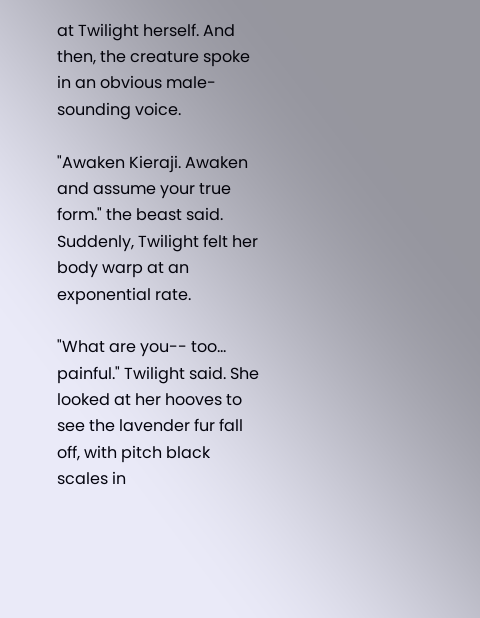at Twilight herself. And then, the creature spoke in an obvious male-sounding voice.

"Awaken Kieraji. Awaken and assume your true form." the beast said. Suddenly, Twilight felt her body warp at an exponential rate.

"What are you-- too... painful." Twilight said. She looked at her hooves to see the lavender fur fall off, with pitch black scales in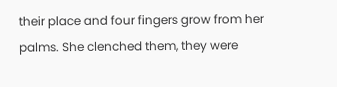their place and four fingers grow from her palms. She clenched them, they were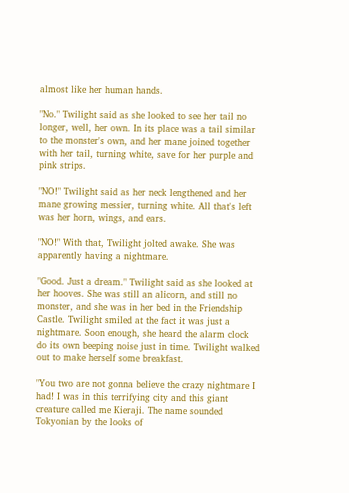almost like her human hands.

"No." Twilight said as she looked to see her tail no longer, well, her own. In its place was a tail similar to the monster's own, and her mane joined together with her tail, turning white, save for her purple and pink strips.

"NO!" Twilight said as her neck lengthened and her mane growing messier, turning white. All that's left was her horn, wings, and ears.

"NO!" With that, Twilight jolted awake. She was apparently having a nightmare.

"Good. Just a dream." Twilight said as she looked at her hooves. She was still an alicorn, and still no monster, and she was in her bed in the Friendship Castle. Twilight smiled at the fact it was just a nightmare. Soon enough, she heard the alarm clock do its own beeping noise just in time. Twilight walked out to make herself some breakfast.

"You two are not gonna believe the crazy nightmare I had! I was in this terrifying city and this giant creature called me Kieraji. The name sounded Tokyonian by the looks of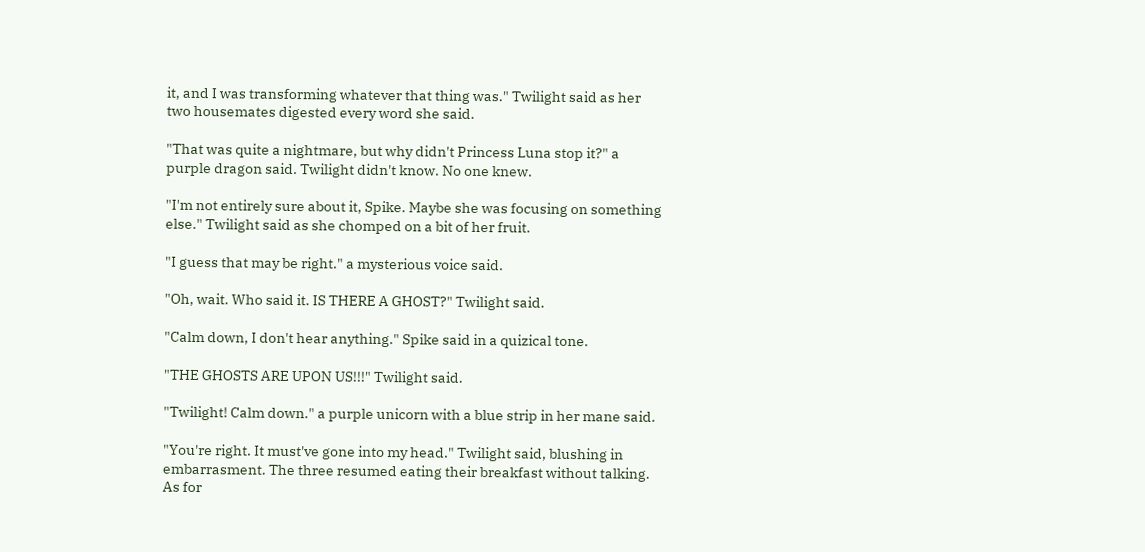it, and I was transforming whatever that thing was." Twilight said as her two housemates digested every word she said.

"That was quite a nightmare, but why didn't Princess Luna stop it?" a purple dragon said. Twilight didn't know. No one knew.

"I'm not entirely sure about it, Spike. Maybe she was focusing on something else." Twilight said as she chomped on a bit of her fruit.

"I guess that may be right." a mysterious voice said.

"Oh, wait. Who said it. IS THERE A GHOST?" Twilight said.

"Calm down, I don't hear anything." Spike said in a quizical tone.

"THE GHOSTS ARE UPON US!!!" Twilight said.

"Twilight! Calm down." a purple unicorn with a blue strip in her mane said.

"You're right. It must've gone into my head." Twilight said, blushing in embarrasment. The three resumed eating their breakfast without talking. As for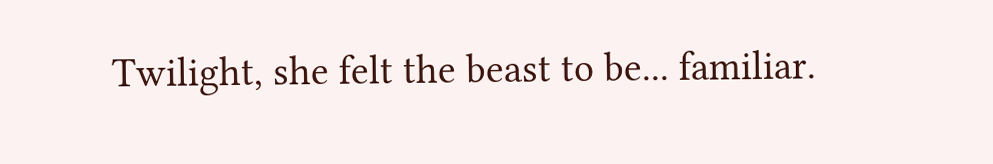Twilight, she felt the beast to be... familiar.